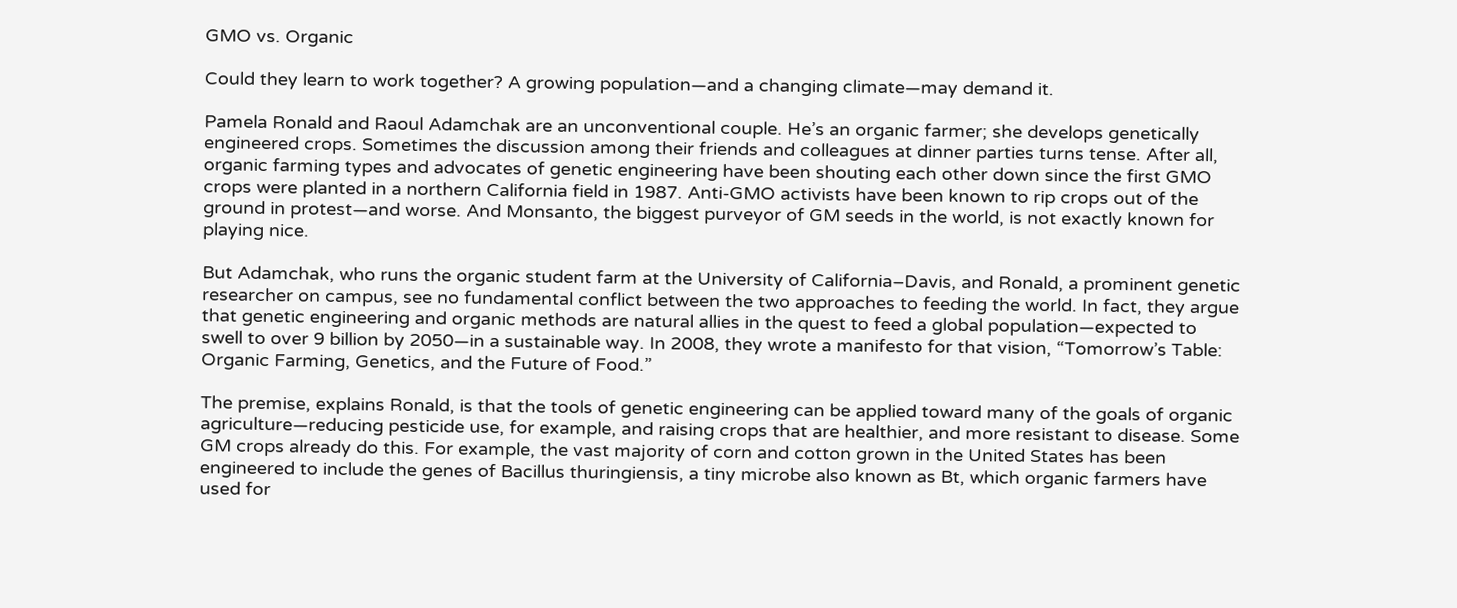GMO vs. Organic

Could they learn to work together? A growing population—and a changing climate—may demand it.

Pamela Ronald and Raoul Adamchak are an unconventional couple. He’s an organic farmer; she develops genetically engineered crops. Sometimes the discussion among their friends and colleagues at dinner parties turns tense. After all, organic farming types and advocates of genetic engineering have been shouting each other down since the first GMO crops were planted in a northern California field in 1987. Anti-GMO activists have been known to rip crops out of the ground in protest—and worse. And Monsanto, the biggest purveyor of GM seeds in the world, is not exactly known for playing nice.

But Adamchak, who runs the organic student farm at the University of California–Davis, and Ronald, a prominent genetic researcher on campus, see no fundamental conflict between the two approaches to feeding the world. In fact, they argue that genetic engineering and organic methods are natural allies in the quest to feed a global population—expected to swell to over 9 billion by 2050—in a sustainable way. In 2008, they wrote a manifesto for that vision, “Tomorrow’s Table: Organic Farming, Genetics, and the Future of Food.”

The premise, explains Ronald, is that the tools of genetic engineering can be applied toward many of the goals of organic agriculture—reducing pesticide use, for example, and raising crops that are healthier, and more resistant to disease. Some GM crops already do this. For example, the vast majority of corn and cotton grown in the United States has been engineered to include the genes of Bacillus thuringiensis, a tiny microbe also known as Bt, which organic farmers have used for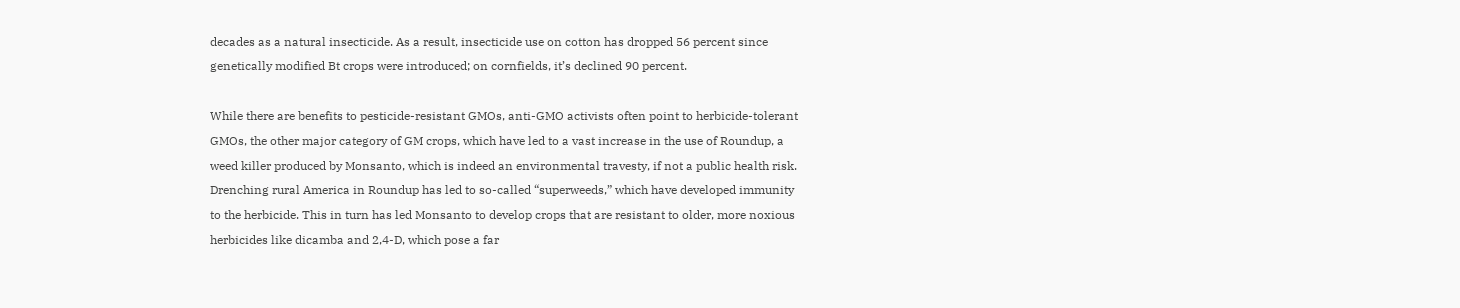decades as a natural insecticide. As a result, insecticide use on cotton has dropped 56 percent since genetically modified Bt crops were introduced; on cornfields, it’s declined 90 percent.

While there are benefits to pesticide-resistant GMOs, anti-GMO activists often point to herbicide-tolerant GMOs, the other major category of GM crops, which have led to a vast increase in the use of Roundup, a weed killer produced by Monsanto, which is indeed an environmental travesty, if not a public health risk. Drenching rural America in Roundup has led to so-called “superweeds,” which have developed immunity to the herbicide. This in turn has led Monsanto to develop crops that are resistant to older, more noxious herbicides like dicamba and 2,4-D, which pose a far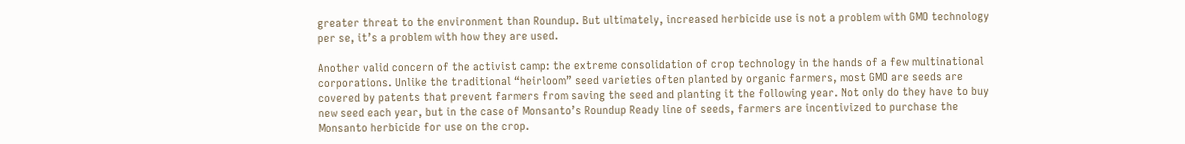greater threat to the environment than Roundup. But ultimately, increased herbicide use is not a problem with GMO technology per se, it’s a problem with how they are used.

Another valid concern of the activist camp: the extreme consolidation of crop technology in the hands of a few multinational corporations. Unlike the traditional “heirloom” seed varieties often planted by organic farmers, most GMO are seeds are covered by patents that prevent farmers from saving the seed and planting it the following year. Not only do they have to buy new seed each year, but in the case of Monsanto’s Roundup Ready line of seeds, farmers are incentivized to purchase the Monsanto herbicide for use on the crop.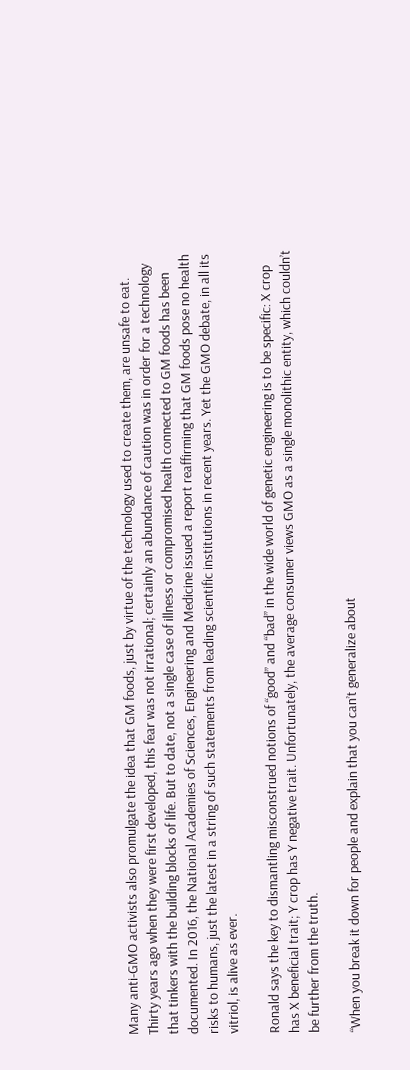Many anti-GMO activists also promulgate the idea that GM foods, just by virtue of the technology used to create them, are unsafe to eat. Thirty years ago when they were first developed, this fear was not irrational; certainly an abundance of caution was in order for a technology that tinkers with the building blocks of life. But to date, not a single case of illness or compromised health connected to GM foods has been documented. In 2016, the National Academies of Sciences, Engineering and Medicine issued a report reaffirming that GM foods pose no health risks to humans, just the latest in a string of such statements from leading scientific institutions in recent years. Yet the GMO debate, in all its vitriol, is alive as ever.

Ronald says the key to dismantling misconstrued notions of “good” and “bad” in the wide world of genetic engineering is to be specific: X crop has X beneficial trait; Y crop has Y negative trait. Unfortunately, the average consumer views GMO as a single monolithic entity, which couldn’t be further from the truth.

“When you break it down for people and explain that you can’t generalize about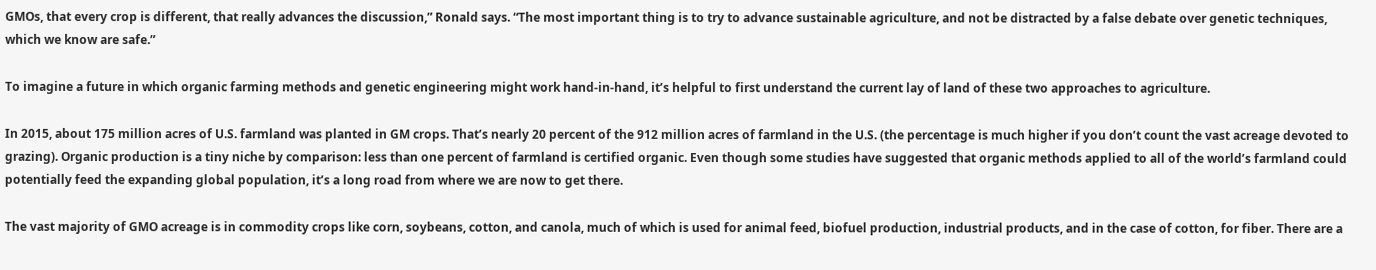GMOs, that every crop is different, that really advances the discussion,” Ronald says. “The most important thing is to try to advance sustainable agriculture, and not be distracted by a false debate over genetic techniques, which we know are safe.”

To imagine a future in which organic farming methods and genetic engineering might work hand-in-hand, it’s helpful to first understand the current lay of land of these two approaches to agriculture.

In 2015, about 175 million acres of U.S. farmland was planted in GM crops. That’s nearly 20 percent of the 912 million acres of farmland in the U.S. (the percentage is much higher if you don’t count the vast acreage devoted to grazing). Organic production is a tiny niche by comparison: less than one percent of farmland is certified organic. Even though some studies have suggested that organic methods applied to all of the world’s farmland could potentially feed the expanding global population, it’s a long road from where we are now to get there.

The vast majority of GMO acreage is in commodity crops like corn, soybeans, cotton, and canola, much of which is used for animal feed, biofuel production, industrial products, and in the case of cotton, for fiber. There are a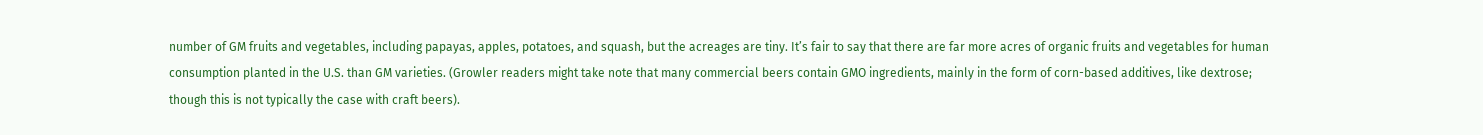number of GM fruits and vegetables, including papayas, apples, potatoes, and squash, but the acreages are tiny. It’s fair to say that there are far more acres of organic fruits and vegetables for human consumption planted in the U.S. than GM varieties. (Growler readers might take note that many commercial beers contain GMO ingredients, mainly in the form of corn-based additives, like dextrose; though this is not typically the case with craft beers).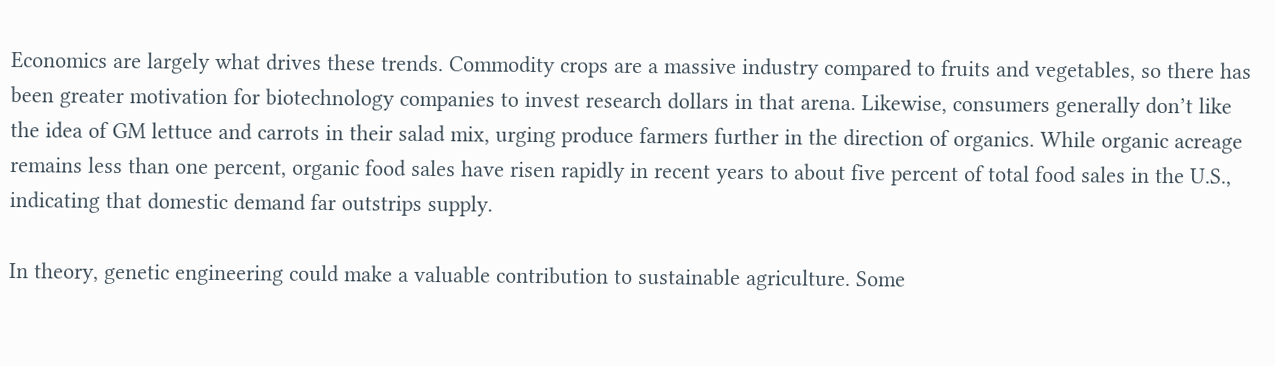Economics are largely what drives these trends. Commodity crops are a massive industry compared to fruits and vegetables, so there has been greater motivation for biotechnology companies to invest research dollars in that arena. Likewise, consumers generally don’t like the idea of GM lettuce and carrots in their salad mix, urging produce farmers further in the direction of organics. While organic acreage remains less than one percent, organic food sales have risen rapidly in recent years to about five percent of total food sales in the U.S., indicating that domestic demand far outstrips supply.

In theory, genetic engineering could make a valuable contribution to sustainable agriculture. Some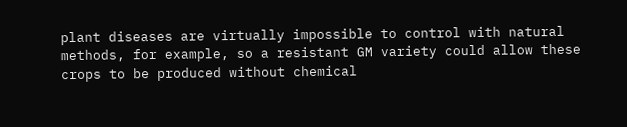plant diseases are virtually impossible to control with natural methods, for example, so a resistant GM variety could allow these crops to be produced without chemical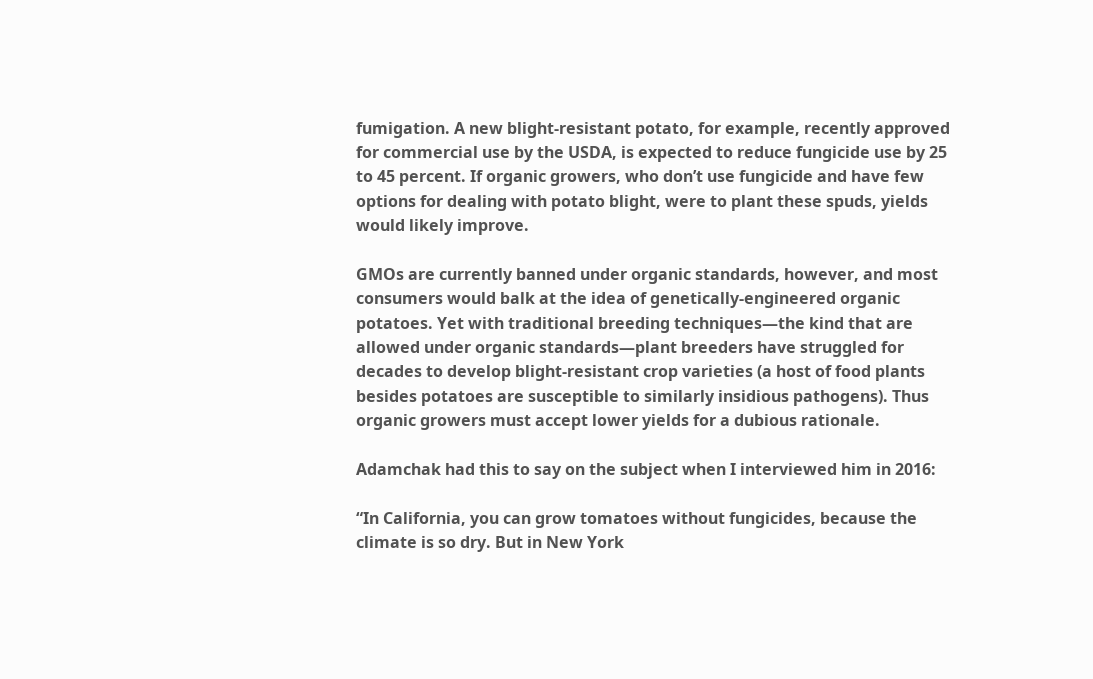fumigation. A new blight-resistant potato, for example, recently approved for commercial use by the USDA, is expected to reduce fungicide use by 25 to 45 percent. If organic growers, who don’t use fungicide and have few options for dealing with potato blight, were to plant these spuds, yields would likely improve.

GMOs are currently banned under organic standards, however, and most consumers would balk at the idea of genetically-engineered organic potatoes. Yet with traditional breeding techniques—the kind that are allowed under organic standards—plant breeders have struggled for decades to develop blight-resistant crop varieties (a host of food plants besides potatoes are susceptible to similarly insidious pathogens). Thus organic growers must accept lower yields for a dubious rationale.

Adamchak had this to say on the subject when I interviewed him in 2016:

“In California, you can grow tomatoes without fungicides, because the climate is so dry. But in New York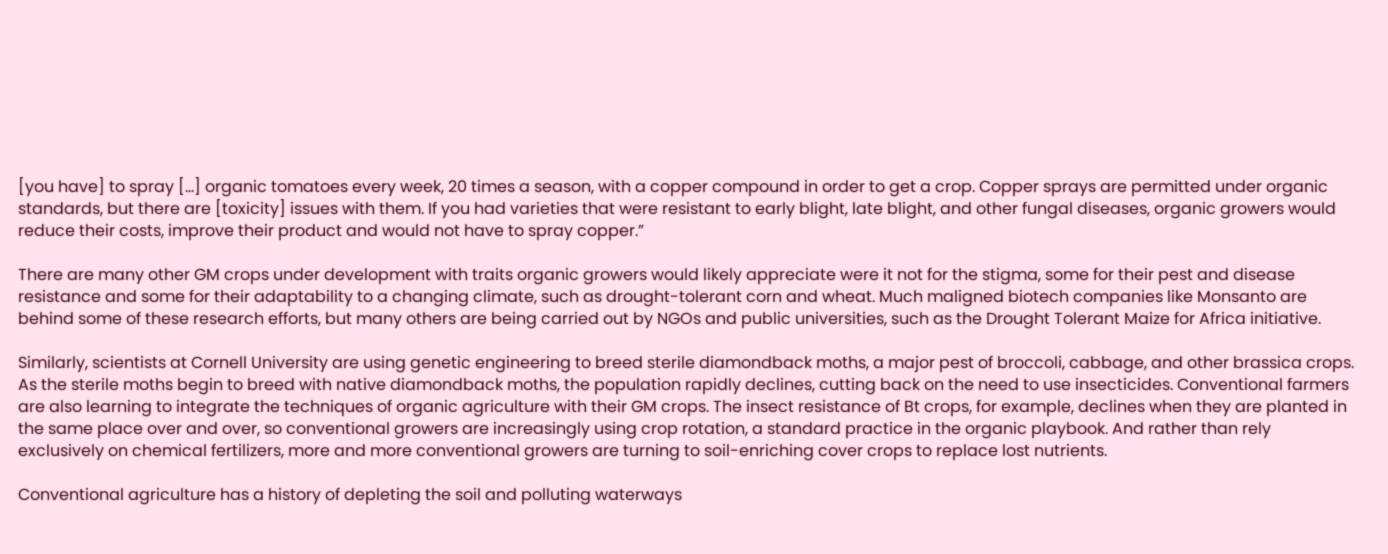[you have] to spray […] organic tomatoes every week, 20 times a season, with a copper compound in order to get a crop. Copper sprays are permitted under organic standards, but there are [toxicity] issues with them. If you had varieties that were resistant to early blight, late blight, and other fungal diseases, organic growers would reduce their costs, improve their product and would not have to spray copper.”

There are many other GM crops under development with traits organic growers would likely appreciate were it not for the stigma, some for their pest and disease resistance and some for their adaptability to a changing climate, such as drought-tolerant corn and wheat. Much maligned biotech companies like Monsanto are behind some of these research efforts, but many others are being carried out by NGOs and public universities, such as the Drought Tolerant Maize for Africa initiative.

Similarly, scientists at Cornell University are using genetic engineering to breed sterile diamondback moths, a major pest of broccoli, cabbage, and other brassica crops. As the sterile moths begin to breed with native diamondback moths, the population rapidly declines, cutting back on the need to use insecticides. Conventional farmers are also learning to integrate the techniques of organic agriculture with their GM crops. The insect resistance of Bt crops, for example, declines when they are planted in the same place over and over, so conventional growers are increasingly using crop rotation, a standard practice in the organic playbook. And rather than rely exclusively on chemical fertilizers, more and more conventional growers are turning to soil-enriching cover crops to replace lost nutrients.

Conventional agriculture has a history of depleting the soil and polluting waterways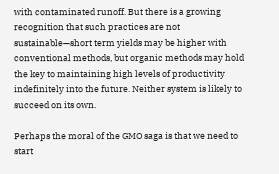with contaminated runoff. But there is a growing recognition that such practices are not sustainable—short term yields may be higher with conventional methods, but organic methods may hold the key to maintaining high levels of productivity indefinitely into the future. Neither system is likely to succeed on its own.

Perhaps the moral of the GMO saga is that we need to start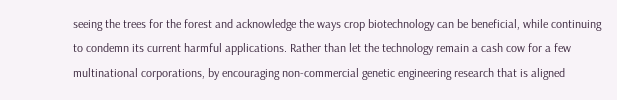seeing the trees for the forest and acknowledge the ways crop biotechnology can be beneficial, while continuing to condemn its current harmful applications. Rather than let the technology remain a cash cow for a few multinational corporations, by encouraging non-commercial genetic engineering research that is aligned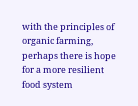with the principles of organic farming, perhaps there is hope for a more resilient food system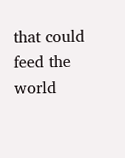that could feed the world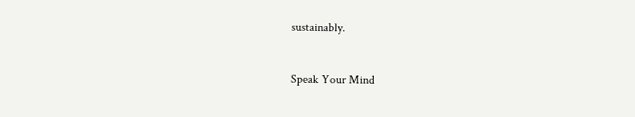sustainably.


Speak Your Mind